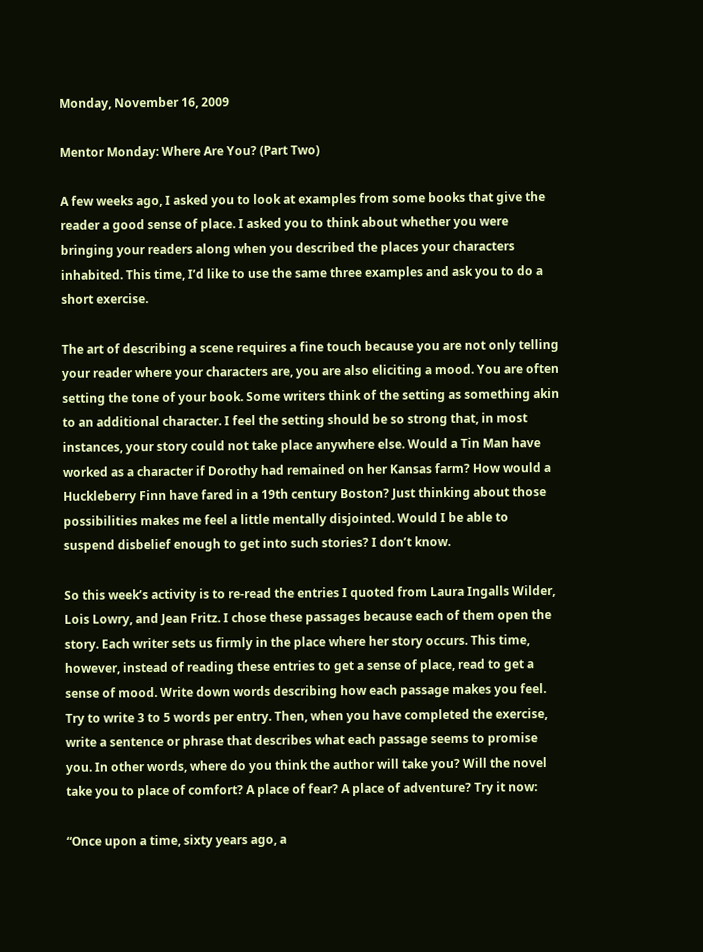Monday, November 16, 2009

Mentor Monday: Where Are You? (Part Two)

A few weeks ago, I asked you to look at examples from some books that give the reader a good sense of place. I asked you to think about whether you were bringing your readers along when you described the places your characters inhabited. This time, I’d like to use the same three examples and ask you to do a short exercise.

The art of describing a scene requires a fine touch because you are not only telling your reader where your characters are, you are also eliciting a mood. You are often setting the tone of your book. Some writers think of the setting as something akin to an additional character. I feel the setting should be so strong that, in most instances, your story could not take place anywhere else. Would a Tin Man have worked as a character if Dorothy had remained on her Kansas farm? How would a Huckleberry Finn have fared in a 19th century Boston? Just thinking about those possibilities makes me feel a little mentally disjointed. Would I be able to suspend disbelief enough to get into such stories? I don’t know.

So this week’s activity is to re-read the entries I quoted from Laura Ingalls Wilder, Lois Lowry, and Jean Fritz. I chose these passages because each of them open the story. Each writer sets us firmly in the place where her story occurs. This time, however, instead of reading these entries to get a sense of place, read to get a sense of mood. Write down words describing how each passage makes you feel. Try to write 3 to 5 words per entry. Then, when you have completed the exercise, write a sentence or phrase that describes what each passage seems to promise you. In other words, where do you think the author will take you? Will the novel take you to place of comfort? A place of fear? A place of adventure? Try it now:

“Once upon a time, sixty years ago, a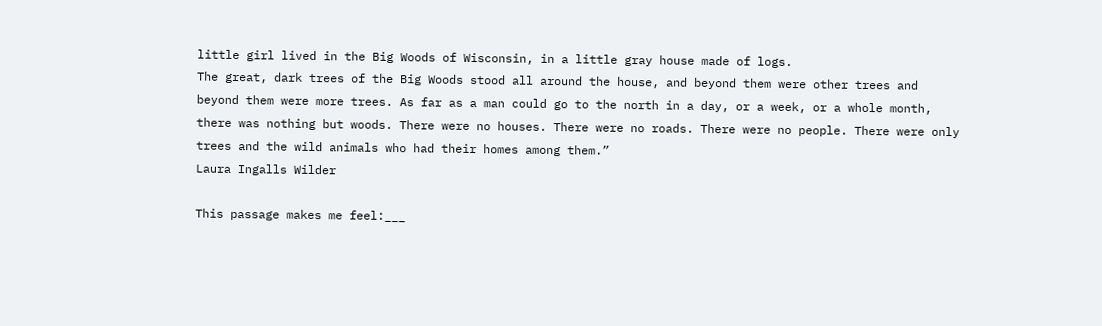little girl lived in the Big Woods of Wisconsin, in a little gray house made of logs.
The great, dark trees of the Big Woods stood all around the house, and beyond them were other trees and beyond them were more trees. As far as a man could go to the north in a day, or a week, or a whole month, there was nothing but woods. There were no houses. There were no roads. There were no people. There were only trees and the wild animals who had their homes among them.”
Laura Ingalls Wilder

This passage makes me feel:___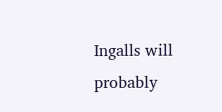Ingalls will probably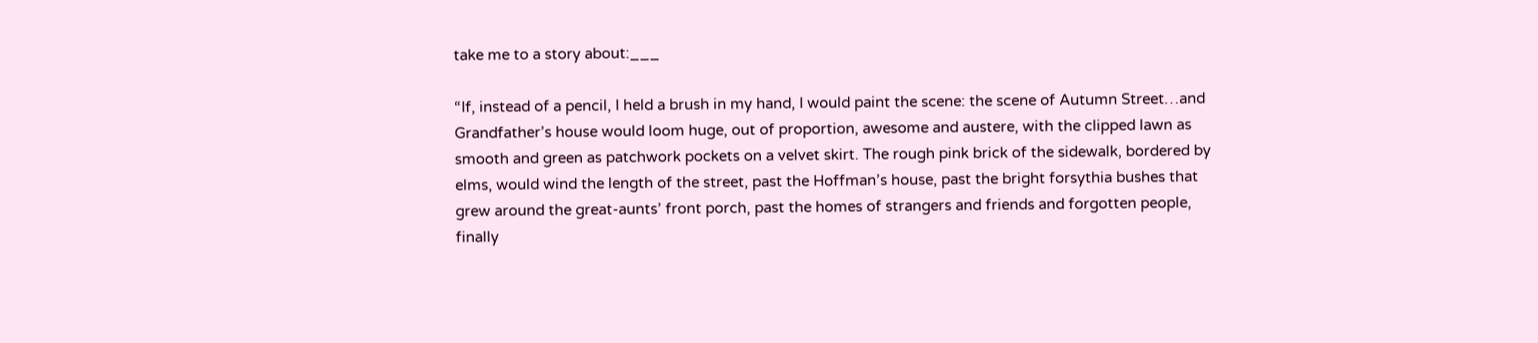take me to a story about:___

“If, instead of a pencil, I held a brush in my hand, I would paint the scene: the scene of Autumn Street…and Grandfather’s house would loom huge, out of proportion, awesome and austere, with the clipped lawn as smooth and green as patchwork pockets on a velvet skirt. The rough pink brick of the sidewalk, bordered by elms, would wind the length of the street, past the Hoffman’s house, past the bright forsythia bushes that grew around the great-aunts’ front porch, past the homes of strangers and friends and forgotten people, finally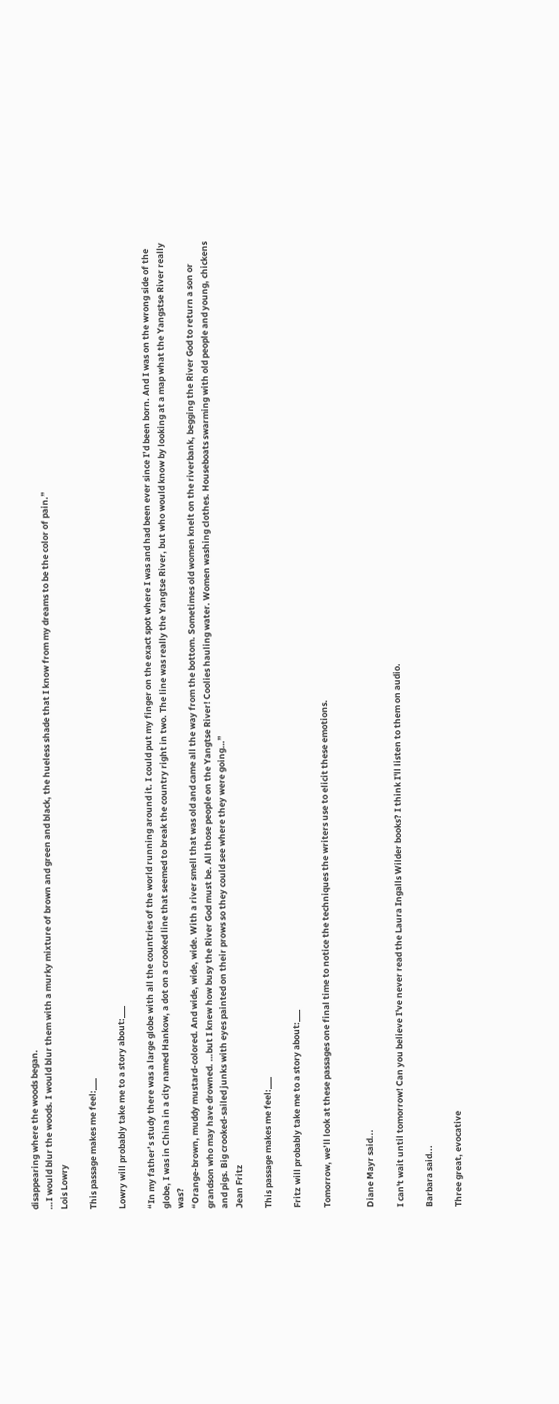disappearing where the woods began.
…I would blur the woods. I would blur them with a murky mixture of brown and green and black, the hueless shade that I know from my dreams to be the color of pain.”
Lois Lowry

This passage makes me feel:___

Lowry will probably take me to a story about:___

“In my father’s study there was a large globe with all the countries of the world running around it. I could put my finger on the exact spot where I was and had been ever since I’d been born. And I was on the wrong side of the globe, I was in China in a city named Hankow, a dot on a crooked line that seemed to break the country right in two. The line was really the Yangtse River, but who would know by looking at a map what the Yangstse River really was?
“Orange-brown, muddy mustard-colored. And wide, wide, wide. With a river smell that was old and came all the way from the bottom. Sometimes old women knelt on the riverbank, begging the River God to return a son or grandson who may have drowned. …but I knew how busy the River God must be. All those people on the Yangtse River! Coolies hauling water. Women washing clothes. Houseboats swarming with old people and young, chickens and pigs. Big crooked-sailed junks with eyes painted on their prows so they could see where they were going…”
Jean Fritz

This passage makes me feel:___

Fritz will probably take me to a story about:___

Tomorrow, we’ll look at these passages one final time to notice the techniques the writers use to elicit these emotions.


Diane Mayr said...

I can't wait until tomorrow! Can you believe I've never read the Laura Ingalls Wilder books? I think I'll listen to them on audio.

Barbara said...

Three great, evocative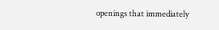openings that immediately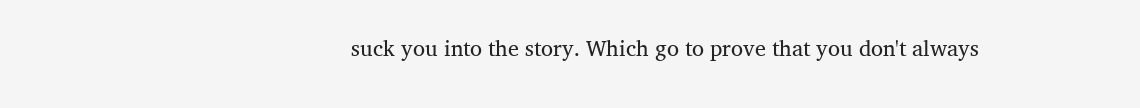suck you into the story. Which go to prove that you don't always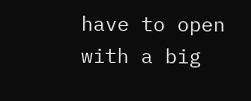have to open with a big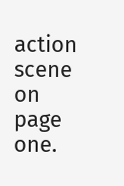action scene on page one.